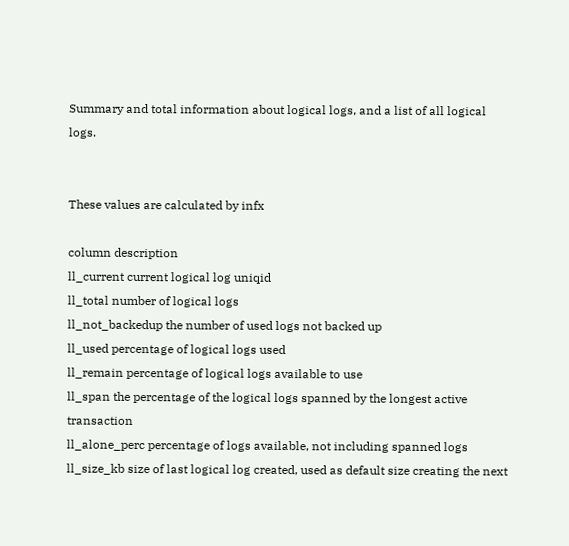Summary and total information about logical logs, and a list of all logical logs.


These values are calculated by infx

column description
ll_current current logical log uniqid
ll_total number of logical logs
ll_not_backedup the number of used logs not backed up
ll_used percentage of logical logs used
ll_remain percentage of logical logs available to use
ll_span the percentage of the logical logs spanned by the longest active transaction
ll_alone_perc percentage of logs available, not including spanned logs
ll_size_kb size of last logical log created, used as default size creating the next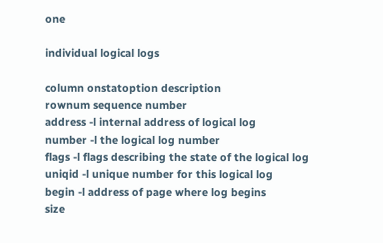one

individual logical logs

column onstatoption description
rownum sequence number
address -l internal address of logical log
number -l the logical log number
flags -l flags describing the state of the logical log
uniqid -l unique number for this logical log
begin -l address of page where log begins
size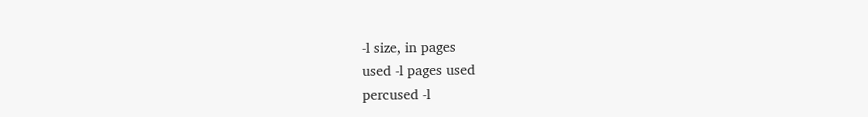-l size, in pages
used -l pages used
percused -l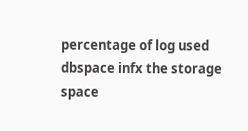percentage of log used
dbspace infx the storage space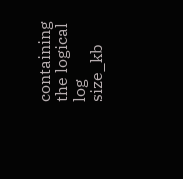containing the logical log
size_kb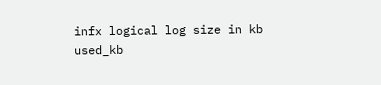infx logical log size in kb
used_kb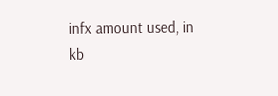infx amount used, in kb